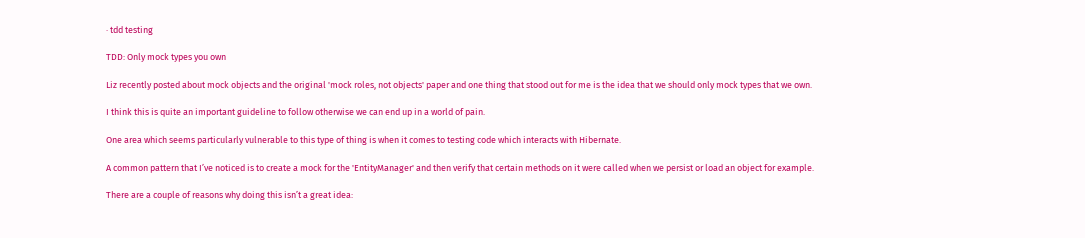· tdd testing

TDD: Only mock types you own

Liz recently posted about mock objects and the original 'mock roles, not objects' paper and one thing that stood out for me is the idea that we should only mock types that we own.

I think this is quite an important guideline to follow otherwise we can end up in a world of pain.

One area which seems particularly vulnerable to this type of thing is when it comes to testing code which interacts with Hibernate.

A common pattern that I’ve noticed is to create a mock for the 'EntityManager' and then verify that certain methods on it were called when we persist or load an object for example.

There are a couple of reasons why doing this isn’t a great idea: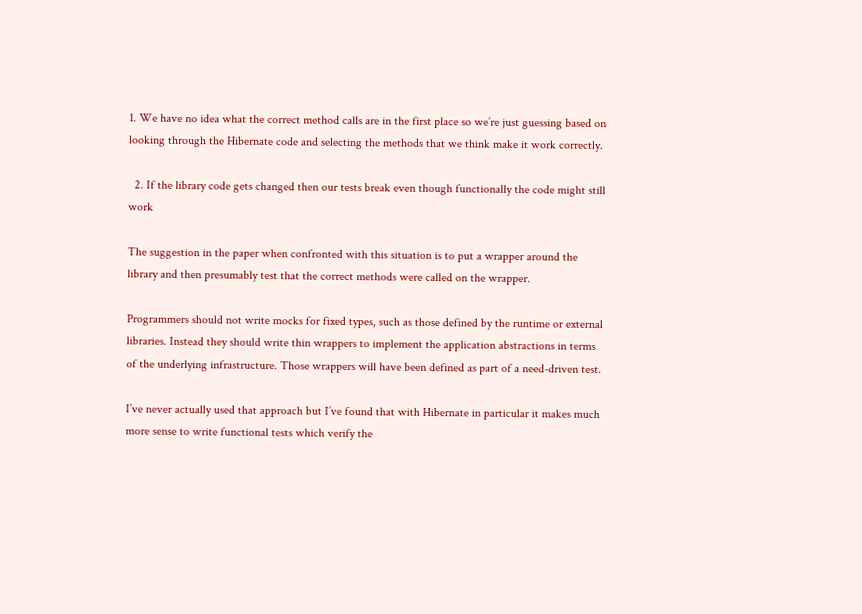1. We have no idea what the correct method calls are in the first place so we’re just guessing based on looking through the Hibernate code and selecting the methods that we think make it work correctly.

  2. If the library code gets changed then our tests break even though functionally the code might still work

The suggestion in the paper when confronted with this situation is to put a wrapper around the library and then presumably test that the correct methods were called on the wrapper.

Programmers should not write mocks for fixed types, such as those defined by the runtime or external libraries. Instead they should write thin wrappers to implement the application abstractions in terms of the underlying infrastructure. Those wrappers will have been defined as part of a need-driven test.

I’ve never actually used that approach but I’ve found that with Hibernate in particular it makes much more sense to write functional tests which verify the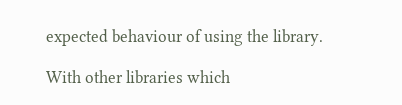expected behaviour of using the library.

With other libraries which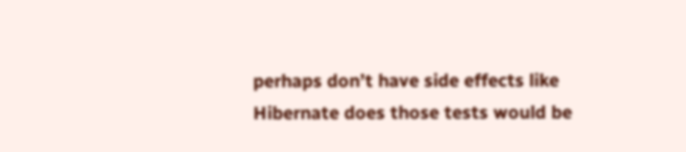perhaps don’t have side effects like Hibernate does those tests would be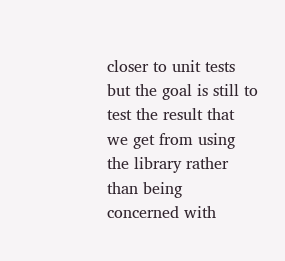closer to unit tests but the goal is still to test the result that we get from using the library rather than being concerned with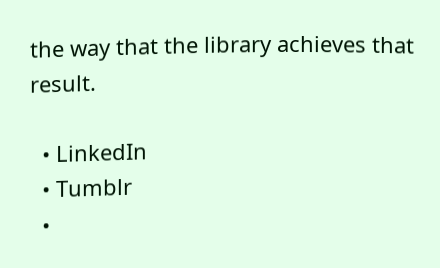the way that the library achieves that result.

  • LinkedIn
  • Tumblr
  •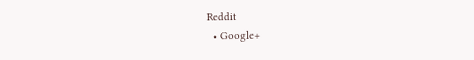Reddit
  • Google+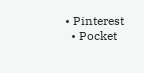• Pinterest
  • Pocket